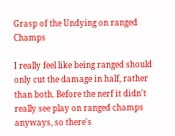Grasp of the Undying on ranged Champs

I really feel like being ranged should only cut the damage in half, rather than both. Before the nerf it didn't really see play on ranged champs anyways, so there's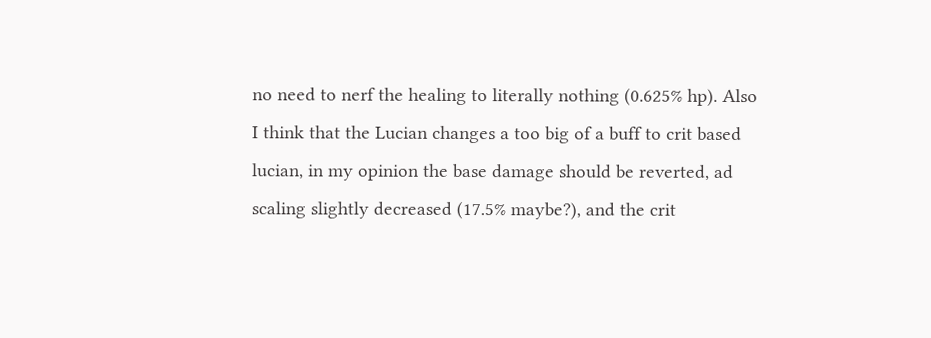no need to nerf the healing to literally nothing (0.625% hp). Also I think that the Lucian changes a too big of a buff to crit based lucian, in my opinion the base damage should be reverted, ad scaling slightly decreased (17.5% maybe?), and the crit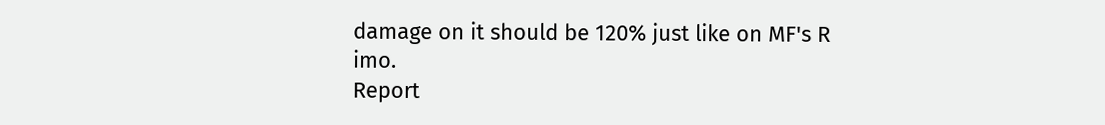damage on it should be 120% just like on MF's R imo.
Report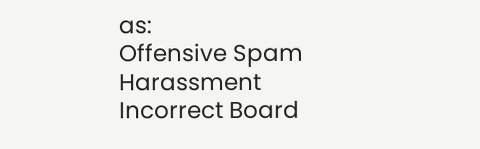as:
Offensive Spam Harassment Incorrect Board